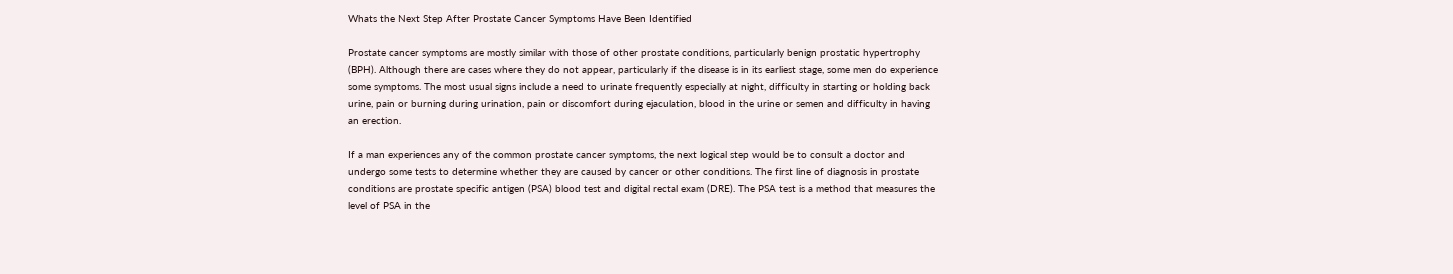Whats the Next Step After Prostate Cancer Symptoms Have Been Identified

Prostate cancer symptoms are mostly similar with those of other prostate conditions, particularly benign prostatic hypertrophy (BPH). Although there are cases where they do not appear, particularly if the disease is in its earliest stage, some men do experience some symptoms. The most usual signs include a need to urinate frequently especially at night, difficulty in starting or holding back urine, pain or burning during urination, pain or discomfort during ejaculation, blood in the urine or semen and difficulty in having an erection.

If a man experiences any of the common prostate cancer symptoms, the next logical step would be to consult a doctor and undergo some tests to determine whether they are caused by cancer or other conditions. The first line of diagnosis in prostate conditions are prostate specific antigen (PSA) blood test and digital rectal exam (DRE). The PSA test is a method that measures the level of PSA in the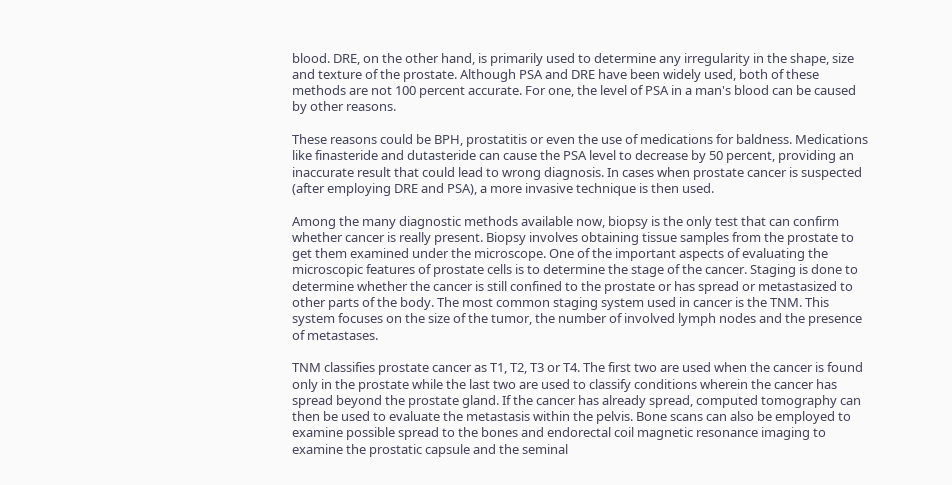blood. DRE, on the other hand, is primarily used to determine any irregularity in the shape, size and texture of the prostate. Although PSA and DRE have been widely used, both of these methods are not 100 percent accurate. For one, the level of PSA in a man's blood can be caused by other reasons.

These reasons could be BPH, prostatitis or even the use of medications for baldness. Medications like finasteride and dutasteride can cause the PSA level to decrease by 50 percent, providing an inaccurate result that could lead to wrong diagnosis. In cases when prostate cancer is suspected (after employing DRE and PSA), a more invasive technique is then used.

Among the many diagnostic methods available now, biopsy is the only test that can confirm whether cancer is really present. Biopsy involves obtaining tissue samples from the prostate to get them examined under the microscope. One of the important aspects of evaluating the microscopic features of prostate cells is to determine the stage of the cancer. Staging is done to determine whether the cancer is still confined to the prostate or has spread or metastasized to other parts of the body. The most common staging system used in cancer is the TNM. This system focuses on the size of the tumor, the number of involved lymph nodes and the presence of metastases.

TNM classifies prostate cancer as T1, T2, T3 or T4. The first two are used when the cancer is found only in the prostate while the last two are used to classify conditions wherein the cancer has spread beyond the prostate gland. If the cancer has already spread, computed tomography can then be used to evaluate the metastasis within the pelvis. Bone scans can also be employed to examine possible spread to the bones and endorectal coil magnetic resonance imaging to examine the prostatic capsule and the seminal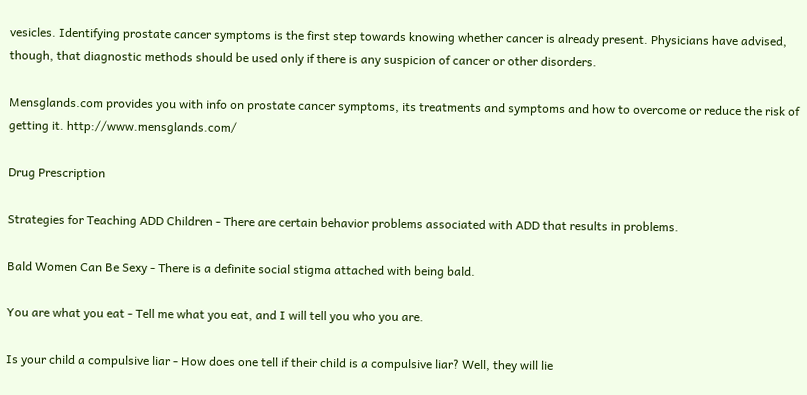vesicles. Identifying prostate cancer symptoms is the first step towards knowing whether cancer is already present. Physicians have advised, though, that diagnostic methods should be used only if there is any suspicion of cancer or other disorders.

Mensglands.com provides you with info on prostate cancer symptoms, its treatments and symptoms and how to overcome or reduce the risk of getting it. http://www.mensglands.com/

Drug Prescription

Strategies for Teaching ADD Children - There are certain behavior problems associated with ADD that results in problems.

Bald Women Can Be Sexy - There is a definite social stigma attached with being bald.

You are what you eat - Tell me what you eat, and I will tell you who you are.

Is your child a compulsive liar - How does one tell if their child is a compulsive liar? Well, they will lie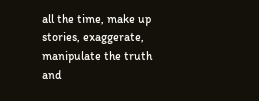all the time, make up stories, exaggerate, manipulate the truth and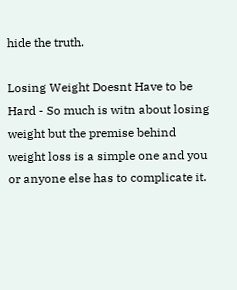hide the truth.

Losing Weight Doesnt Have to be Hard - So much is witn about losing weight but the premise behind weight loss is a simple one and you or anyone else has to complicate it.